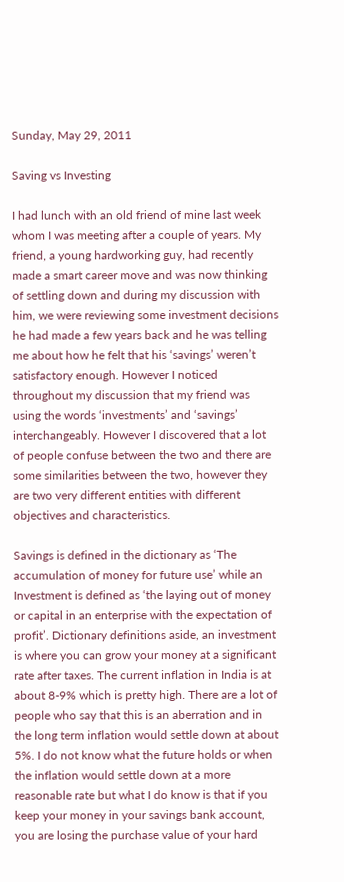Sunday, May 29, 2011

Saving vs Investing

I had lunch with an old friend of mine last week whom I was meeting after a couple of years. My friend, a young hardworking guy, had recently made a smart career move and was now thinking of settling down and during my discussion with him, we were reviewing some investment decisions he had made a few years back and he was telling me about how he felt that his ‘savings’ weren’t satisfactory enough. However I noticed throughout my discussion that my friend was using the words ‘investments’ and ‘savings’ interchangeably. However I discovered that a lot of people confuse between the two and there are some similarities between the two, however they are two very different entities with different objectives and characteristics.

Savings is defined in the dictionary as ‘The accumulation of money for future use’ while an Investment is defined as ‘the laying out of money or capital in an enterprise with the expectation of profit’. Dictionary definitions aside, an investment is where you can grow your money at a significant rate after taxes. The current inflation in India is at about 8-9% which is pretty high. There are a lot of people who say that this is an aberration and in the long term inflation would settle down at about 5%. I do not know what the future holds or when the inflation would settle down at a more reasonable rate but what I do know is that if you keep your money in your savings bank account, you are losing the purchase value of your hard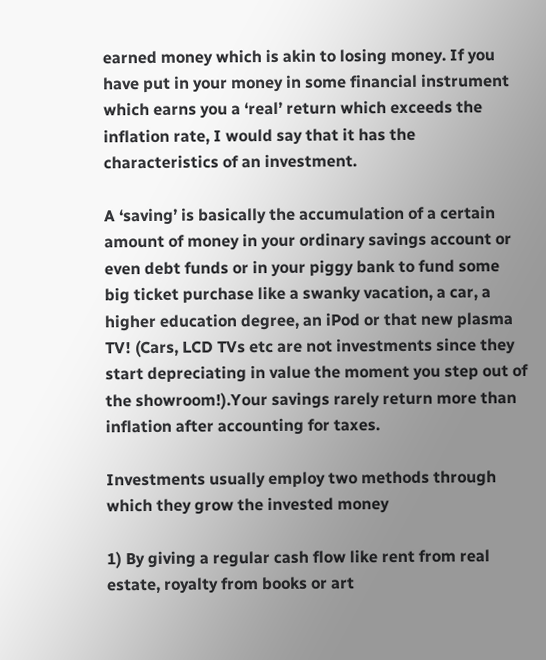earned money which is akin to losing money. If you have put in your money in some financial instrument which earns you a ‘real’ return which exceeds the inflation rate, I would say that it has the characteristics of an investment.

A ‘saving’ is basically the accumulation of a certain amount of money in your ordinary savings account or even debt funds or in your piggy bank to fund some big ticket purchase like a swanky vacation, a car, a higher education degree, an iPod or that new plasma TV! (Cars, LCD TVs etc are not investments since they start depreciating in value the moment you step out of the showroom!).Your savings rarely return more than inflation after accounting for taxes.

Investments usually employ two methods through which they grow the invested money

1) By giving a regular cash flow like rent from real estate, royalty from books or art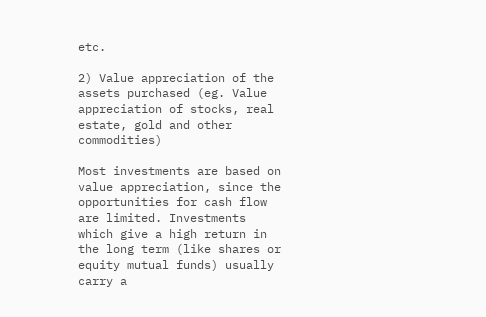etc.

2) Value appreciation of the assets purchased (eg. Value appreciation of stocks, real estate, gold and other commodities)

Most investments are based on value appreciation, since the opportunities for cash flow are limited. Investments which give a high return in the long term (like shares or equity mutual funds) usually carry a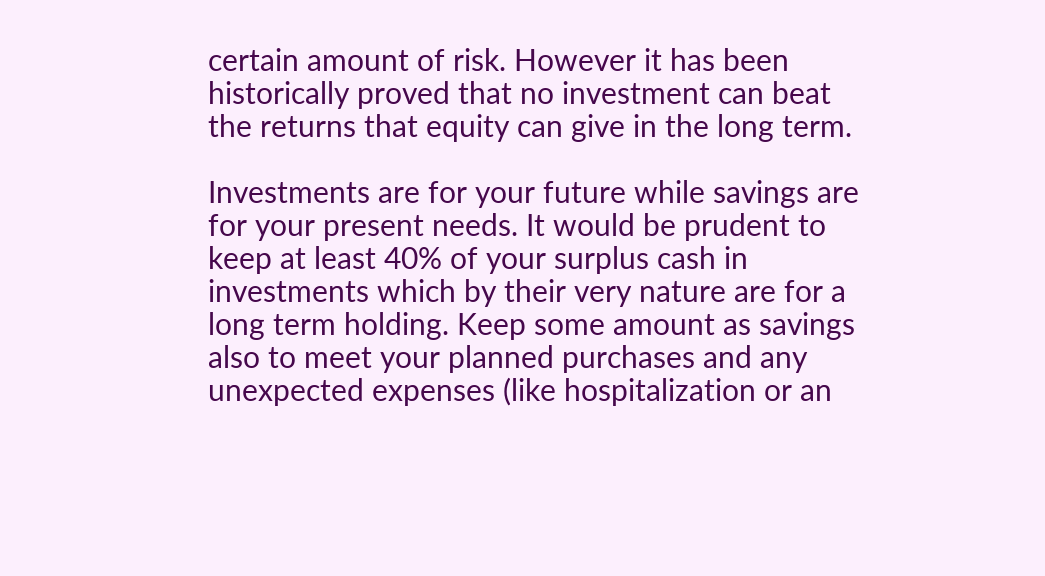certain amount of risk. However it has been historically proved that no investment can beat the returns that equity can give in the long term.

Investments are for your future while savings are for your present needs. It would be prudent to keep at least 40% of your surplus cash in investments which by their very nature are for a long term holding. Keep some amount as savings also to meet your planned purchases and any unexpected expenses (like hospitalization or an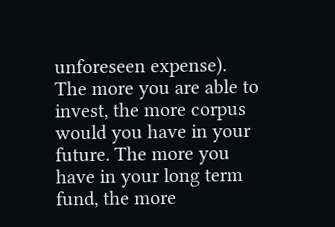unforeseen expense). The more you are able to invest, the more corpus would you have in your future. The more you have in your long term fund, the more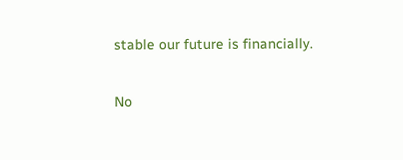stable our future is financially.

No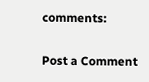comments:

Post a Comment